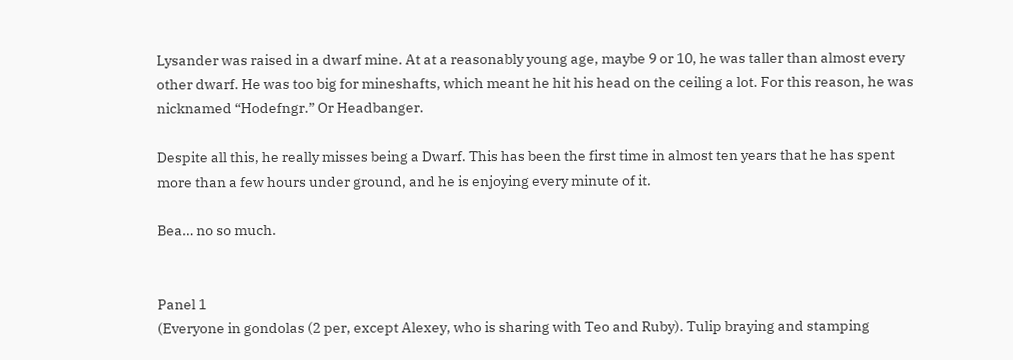Lysander was raised in a dwarf mine. At at a reasonably young age, maybe 9 or 10, he was taller than almost every other dwarf. He was too big for mineshafts, which meant he hit his head on the ceiling a lot. For this reason, he was nicknamed “Hodefngr.” Or Headbanger.

Despite all this, he really misses being a Dwarf. This has been the first time in almost ten years that he has spent more than a few hours under ground, and he is enjoying every minute of it.

Bea… no so much.


Panel 1
(Everyone in gondolas (2 per, except Alexey, who is sharing with Teo and Ruby). Tulip braying and stamping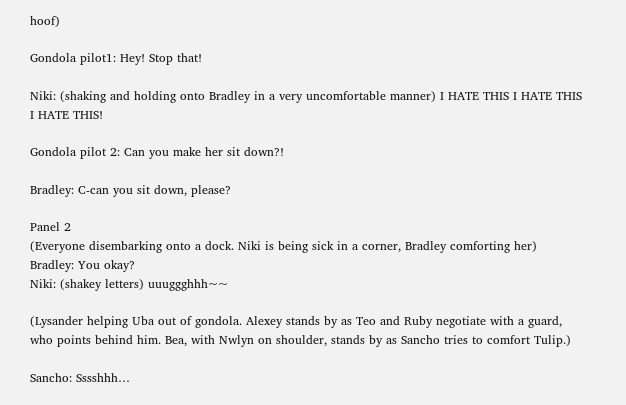hoof)

Gondola pilot1: Hey! Stop that!

Niki: (shaking and holding onto Bradley in a very uncomfortable manner) I HATE THIS I HATE THIS I HATE THIS!

Gondola pilot 2: Can you make her sit down?!

Bradley: C-can you sit down, please?

Panel 2
(Everyone disembarking onto a dock. Niki is being sick in a corner, Bradley comforting her)
Bradley: You okay?
Niki: (shakey letters) uuuggghhh~~

(Lysander helping Uba out of gondola. Alexey stands by as Teo and Ruby negotiate with a guard, who points behind him. Bea, with Nwlyn on shoulder, stands by as Sancho tries to comfort Tulip.)

Sancho: Sssshhh…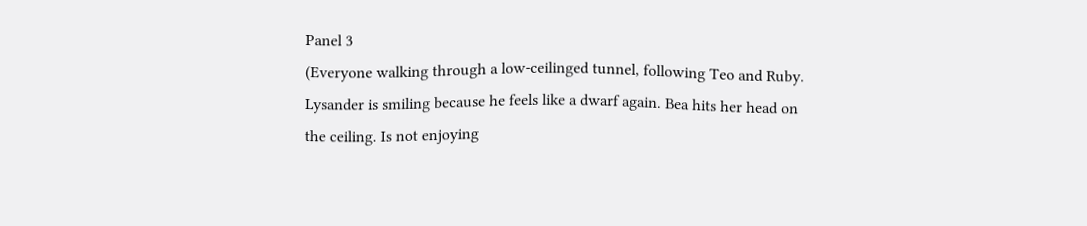Panel 3
(Everyone walking through a low-ceilinged tunnel, following Teo and Ruby. Lysander is smiling because he feels like a dwarf again. Bea hits her head on the ceiling. Is not enjoying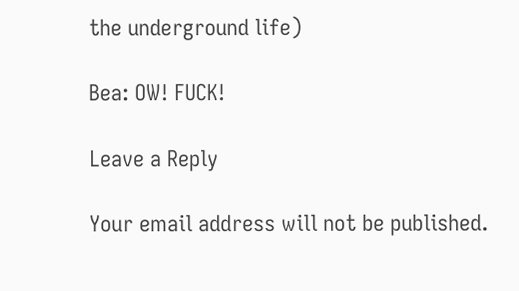the underground life)

Bea: OW! FUCK!

Leave a Reply

Your email address will not be published.